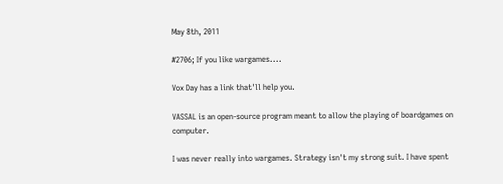May 8th, 2011

#2706; If you like wargames....

Vox Day has a link that'll help you.

VASSAL is an open-source program meant to allow the playing of boardgames on computer.

I was never really into wargames. Strategy isn't my strong suit. I have spent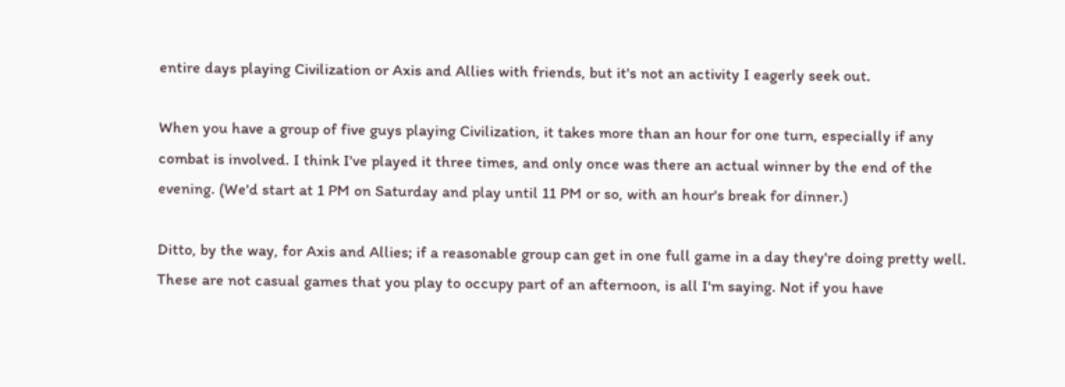entire days playing Civilization or Axis and Allies with friends, but it's not an activity I eagerly seek out.

When you have a group of five guys playing Civilization, it takes more than an hour for one turn, especially if any combat is involved. I think I've played it three times, and only once was there an actual winner by the end of the evening. (We'd start at 1 PM on Saturday and play until 11 PM or so, with an hour's break for dinner.)

Ditto, by the way, for Axis and Allies; if a reasonable group can get in one full game in a day they're doing pretty well. These are not casual games that you play to occupy part of an afternoon, is all I'm saying. Not if you have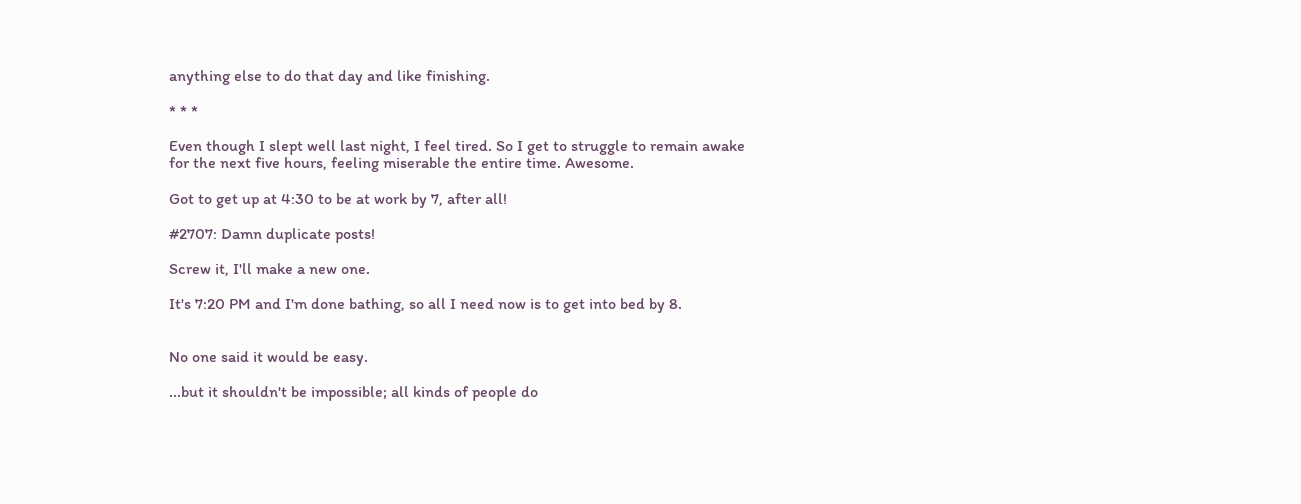anything else to do that day and like finishing.

* * *

Even though I slept well last night, I feel tired. So I get to struggle to remain awake for the next five hours, feeling miserable the entire time. Awesome.

Got to get up at 4:30 to be at work by 7, after all!

#2707: Damn duplicate posts!

Screw it, I'll make a new one.

It's 7:20 PM and I'm done bathing, so all I need now is to get into bed by 8.


No one said it would be easy.

...but it shouldn't be impossible; all kinds of people do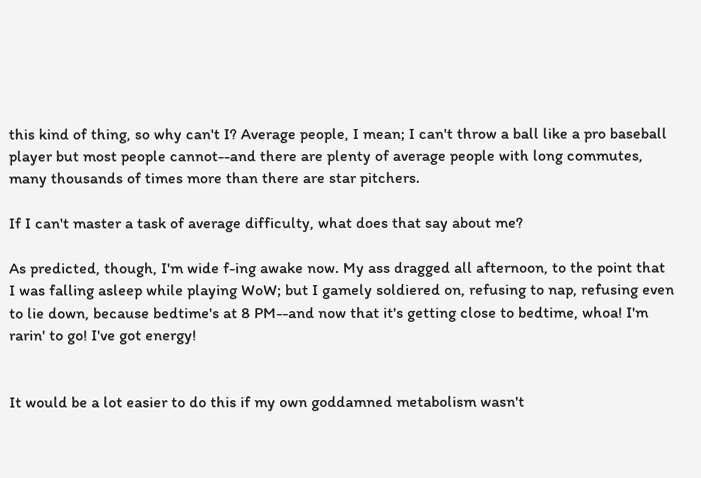this kind of thing, so why can't I? Average people, I mean; I can't throw a ball like a pro baseball player but most people cannot--and there are plenty of average people with long commutes, many thousands of times more than there are star pitchers.

If I can't master a task of average difficulty, what does that say about me?

As predicted, though, I'm wide f-ing awake now. My ass dragged all afternoon, to the point that I was falling asleep while playing WoW; but I gamely soldiered on, refusing to nap, refusing even to lie down, because bedtime's at 8 PM--and now that it's getting close to bedtime, whoa! I'm rarin' to go! I've got energy!


It would be a lot easier to do this if my own goddamned metabolism wasn't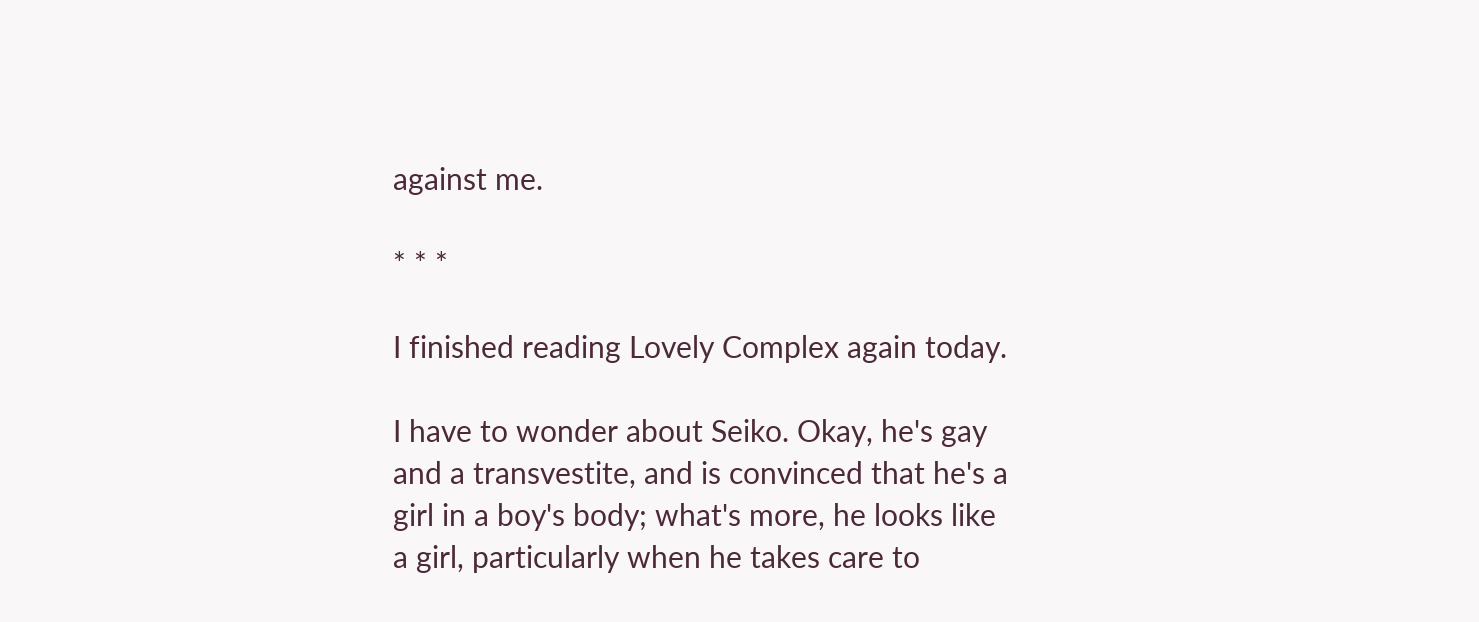against me.

* * *

I finished reading Lovely Complex again today.

I have to wonder about Seiko. Okay, he's gay and a transvestite, and is convinced that he's a girl in a boy's body; what's more, he looks like a girl, particularly when he takes care to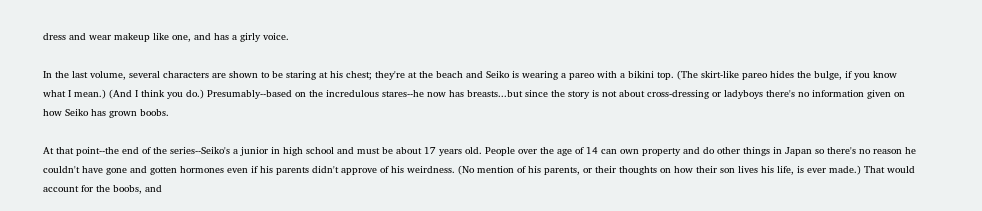dress and wear makeup like one, and has a girly voice.

In the last volume, several characters are shown to be staring at his chest; they're at the beach and Seiko is wearing a pareo with a bikini top. (The skirt-like pareo hides the bulge, if you know what I mean.) (And I think you do.) Presumably--based on the incredulous stares--he now has breasts...but since the story is not about cross-dressing or ladyboys there's no information given on how Seiko has grown boobs.

At that point--the end of the series--Seiko's a junior in high school and must be about 17 years old. People over the age of 14 can own property and do other things in Japan so there's no reason he couldn't have gone and gotten hormones even if his parents didn't approve of his weirdness. (No mention of his parents, or their thoughts on how their son lives his life, is ever made.) That would account for the boobs, and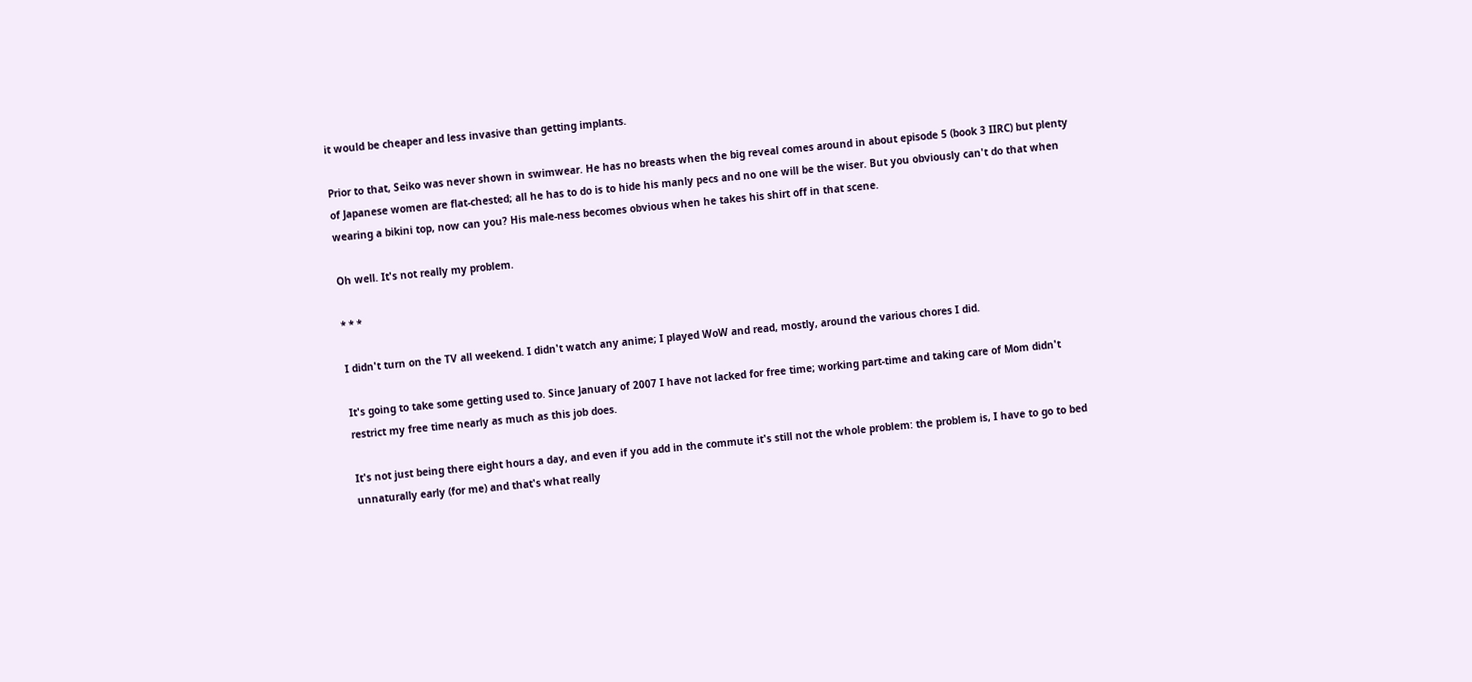it would be cheaper and less invasive than getting implants.

Prior to that, Seiko was never shown in swimwear. He has no breasts when the big reveal comes around in about episode 5 (book 3 IIRC) but plenty of Japanese women are flat-chested; all he has to do is to hide his manly pecs and no one will be the wiser. But you obviously can't do that when wearing a bikini top, now can you? His male-ness becomes obvious when he takes his shirt off in that scene.

Oh well. It's not really my problem.

* * *

I didn't turn on the TV all weekend. I didn't watch any anime; I played WoW and read, mostly, around the various chores I did.

It's going to take some getting used to. Since January of 2007 I have not lacked for free time; working part-time and taking care of Mom didn't restrict my free time nearly as much as this job does.

It's not just being there eight hours a day, and even if you add in the commute it's still not the whole problem: the problem is, I have to go to bed unnaturally early (for me) and that's what really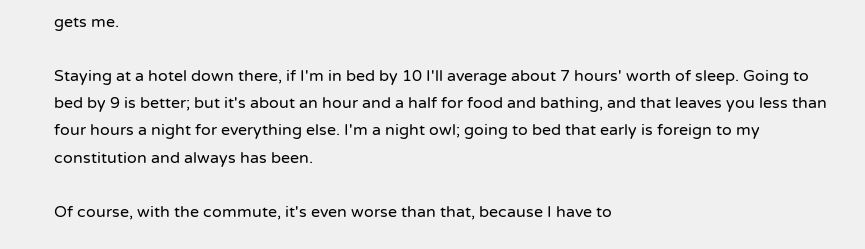gets me.

Staying at a hotel down there, if I'm in bed by 10 I'll average about 7 hours' worth of sleep. Going to bed by 9 is better; but it's about an hour and a half for food and bathing, and that leaves you less than four hours a night for everything else. I'm a night owl; going to bed that early is foreign to my constitution and always has been.

Of course, with the commute, it's even worse than that, because I have to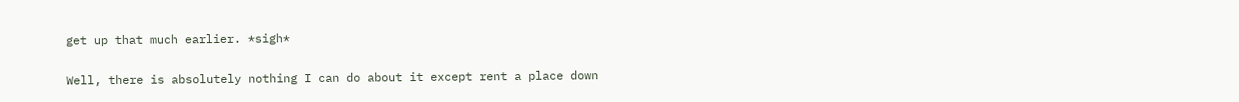get up that much earlier. *sigh*

Well, there is absolutely nothing I can do about it except rent a place down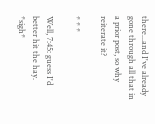there...and I've already gone through all that in a prior post, so why reiterate it?

* * *

Well, 7:45: guess I'd better hit the hay. *sigh*